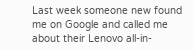Last week someone new found me on Google and called me about their Lenovo all-in-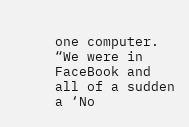one computer.  “We were in FaceBook and all of a sudden a ‘No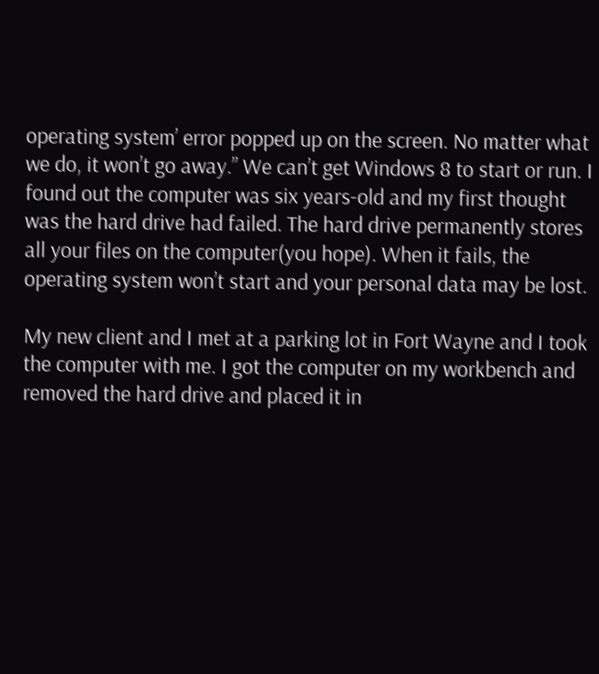operating system’ error popped up on the screen. No matter what we do, it won’t go away.” We can’t get Windows 8 to start or run. I found out the computer was six years-old and my first thought was the hard drive had failed. The hard drive permanently stores all your files on the computer(you hope). When it fails, the operating system won’t start and your personal data may be lost.

My new client and I met at a parking lot in Fort Wayne and I took the computer with me. I got the computer on my workbench and removed the hard drive and placed it in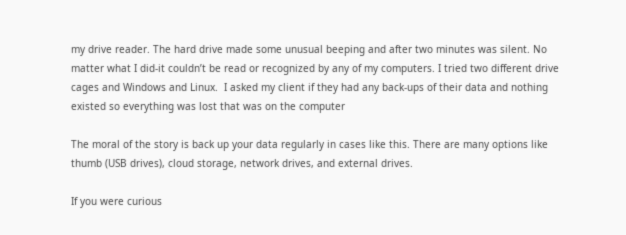my drive reader. The hard drive made some unusual beeping and after two minutes was silent. No matter what I did-it couldn’t be read or recognized by any of my computers. I tried two different drive cages and Windows and Linux.  I asked my client if they had any back-ups of their data and nothing existed so everything was lost that was on the computer

The moral of the story is back up your data regularly in cases like this. There are many options like thumb (USB drives), cloud storage, network drives, and external drives.

If you were curious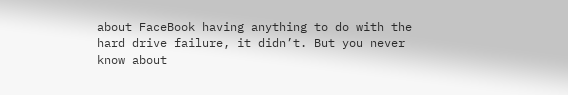about FaceBook having anything to do with the hard drive failure, it didn’t. But you never know about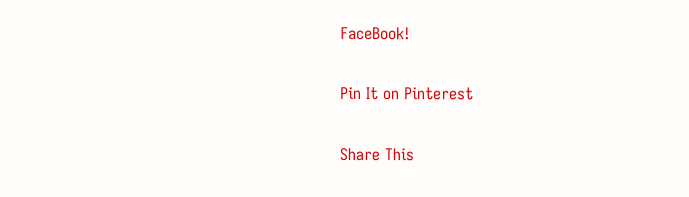FaceBook!

Pin It on Pinterest

Share This